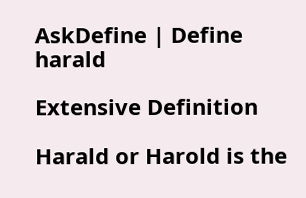AskDefine | Define harald

Extensive Definition

Harald or Harold is the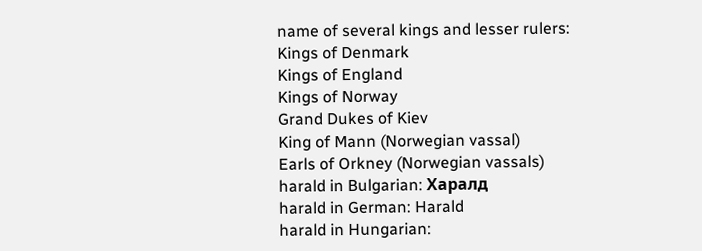name of several kings and lesser rulers:
Kings of Denmark
Kings of England
Kings of Norway
Grand Dukes of Kiev
King of Mann (Norwegian vassal)
Earls of Orkney (Norwegian vassals)
harald in Bulgarian: Харалд
harald in German: Harald
harald in Hungarian: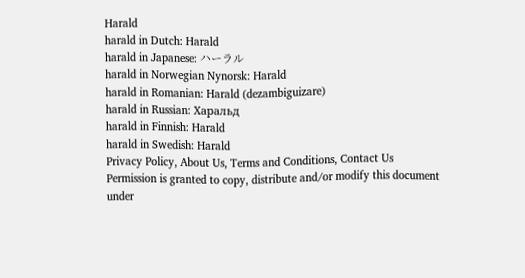Harald
harald in Dutch: Harald
harald in Japanese: ハーラル
harald in Norwegian Nynorsk: Harald
harald in Romanian: Harald (dezambiguizare)
harald in Russian: Харальд
harald in Finnish: Harald
harald in Swedish: Harald
Privacy Policy, About Us, Terms and Conditions, Contact Us
Permission is granted to copy, distribute and/or modify this document under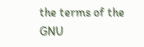the terms of the GNU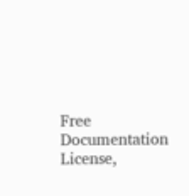Free Documentation License,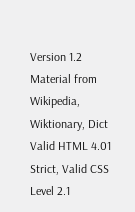Version 1.2
Material from Wikipedia, Wiktionary, Dict
Valid HTML 4.01 Strict, Valid CSS Level 2.1